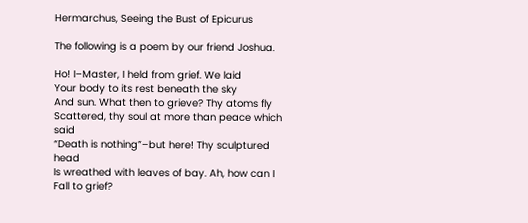Hermarchus, Seeing the Bust of Epicurus

The following is a poem by our friend Joshua.

Ho! I–Master, I held from grief. We laid
Your body to its rest beneath the sky
And sun. What then to grieve? Thy atoms fly
Scattered, thy soul at more than peace which said
“Death is nothing”–but here! Thy sculptured head
Is wreathed with leaves of bay. Ah, how can I
Fall to grief?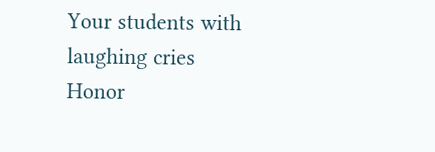Your students with laughing cries
Honor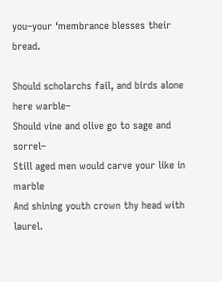you–your ‘membrance blesses their bread.

Should scholarchs fail, and birds alone here warble–
Should vine and olive go to sage and sorrel–
Still aged men would carve your like in marble
And shining youth crown thy head with laurel.